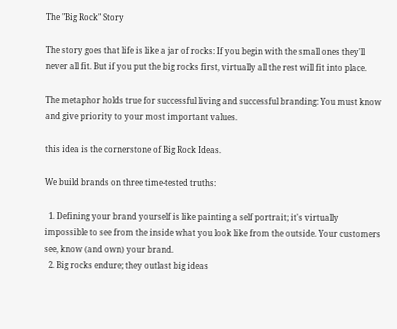The "Big Rock" Story

The story goes that life is like a jar of rocks: If you begin with the small ones they'll never all fit. But if you put the big rocks first, virtually all the rest will fit into place.

The metaphor holds true for successful living and successful branding: You must know and give priority to your most important values.

this idea is the cornerstone of Big Rock Ideas.

We build brands on three time-tested truths:

  1. Defining your brand yourself is like painting a self portrait; it's virtually impossible to see from the inside what you look like from the outside. Your customers see, know (and own) your brand.
  2. Big rocks endure; they outlast big ideas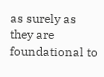as surely as they are foundational to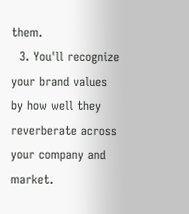them.
  3. You'll recognize your brand values by how well they reverberate across your company and market.